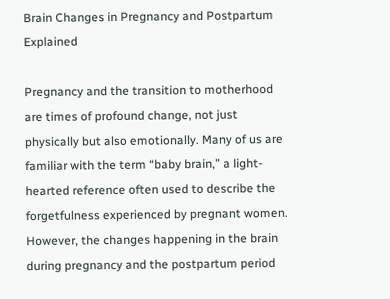Brain Changes in Pregnancy and Postpartum Explained

Pregnancy and the transition to motherhood are times of profound change, not just physically but also emotionally. Many of us are familiar with the term “baby brain,” a light-hearted reference often used to describe the forgetfulness experienced by pregnant women. However, the changes happening in the brain during pregnancy and the postpartum period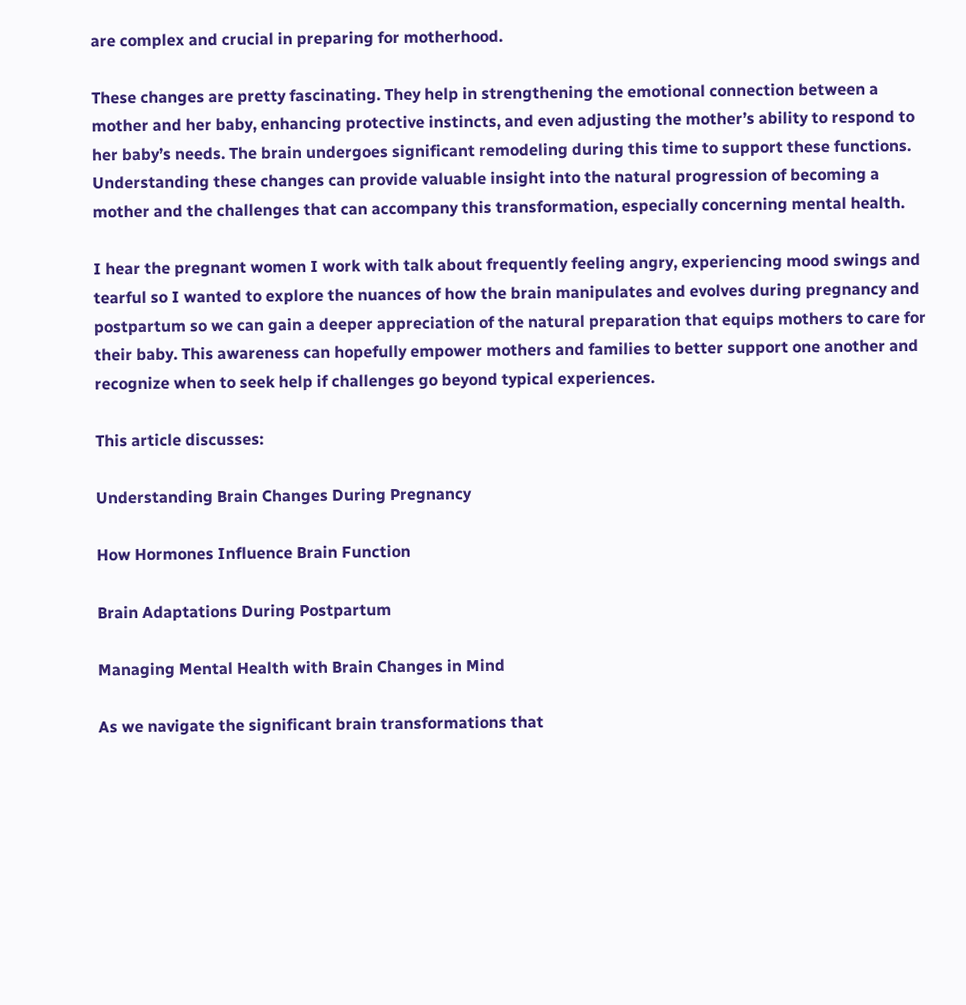are complex and crucial in preparing for motherhood.

These changes are pretty fascinating. They help in strengthening the emotional connection between a mother and her baby, enhancing protective instincts, and even adjusting the mother’s ability to respond to her baby’s needs. The brain undergoes significant remodeling during this time to support these functions. Understanding these changes can provide valuable insight into the natural progression of becoming a mother and the challenges that can accompany this transformation, especially concerning mental health.

I hear the pregnant women I work with talk about frequently feeling angry, experiencing mood swings and tearful so I wanted to explore the nuances of how the brain manipulates and evolves during pregnancy and postpartum so we can gain a deeper appreciation of the natural preparation that equips mothers to care for their baby. This awareness can hopefully empower mothers and families to better support one another and recognize when to seek help if challenges go beyond typical experiences.

This article discusses:

Understanding Brain Changes During Pregnancy

How Hormones Influence Brain Function

Brain Adaptations During Postpartum

Managing Mental Health with Brain Changes in Mind

As we navigate the significant brain transformations that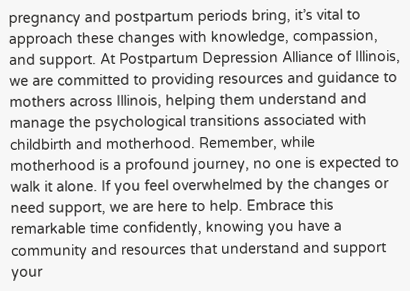pregnancy and postpartum periods bring, it’s vital to approach these changes with knowledge, compassion, and support. At Postpartum Depression Alliance of Illinois, we are committed to providing resources and guidance to mothers across Illinois, helping them understand and manage the psychological transitions associated with childbirth and motherhood. Remember, while motherhood is a profound journey, no one is expected to walk it alone. If you feel overwhelmed by the changes or need support, we are here to help. Embrace this remarkable time confidently, knowing you have a community and resources that understand and support your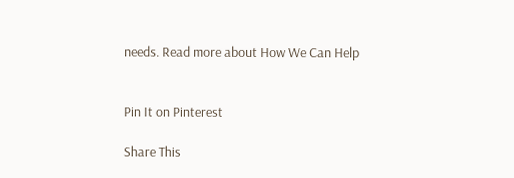needs. Read more about How We Can Help


Pin It on Pinterest

Share This